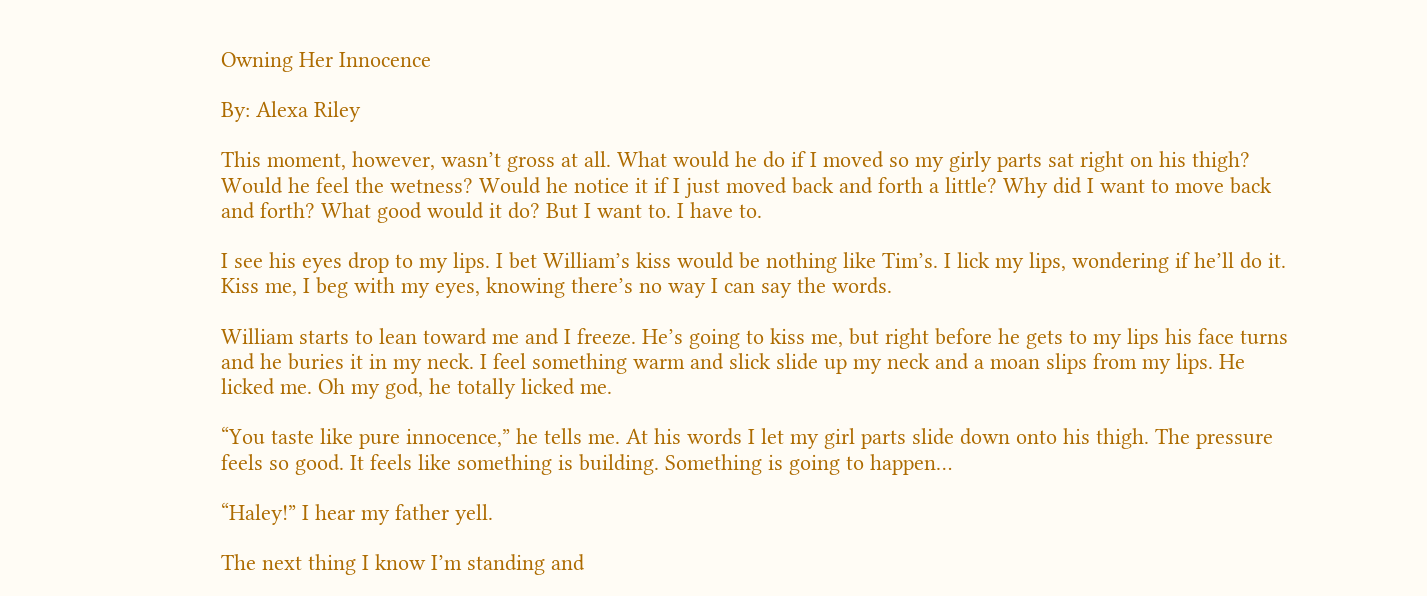Owning Her Innocence

By: Alexa Riley

This moment, however, wasn’t gross at all. What would he do if I moved so my girly parts sat right on his thigh? Would he feel the wetness? Would he notice it if I just moved back and forth a little? Why did I want to move back and forth? What good would it do? But I want to. I have to.

I see his eyes drop to my lips. I bet William’s kiss would be nothing like Tim’s. I lick my lips, wondering if he’ll do it. Kiss me, I beg with my eyes, knowing there’s no way I can say the words.

William starts to lean toward me and I freeze. He’s going to kiss me, but right before he gets to my lips his face turns and he buries it in my neck. I feel something warm and slick slide up my neck and a moan slips from my lips. He licked me. Oh my god, he totally licked me.

“You taste like pure innocence,” he tells me. At his words I let my girl parts slide down onto his thigh. The pressure feels so good. It feels like something is building. Something is going to happen…

“Haley!” I hear my father yell.

The next thing I know I’m standing and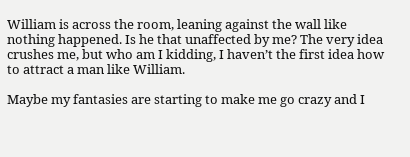William is across the room, leaning against the wall like nothing happened. Is he that unaffected by me? The very idea crushes me, but who am I kidding, I haven’t the first idea how to attract a man like William.

Maybe my fantasies are starting to make me go crazy and I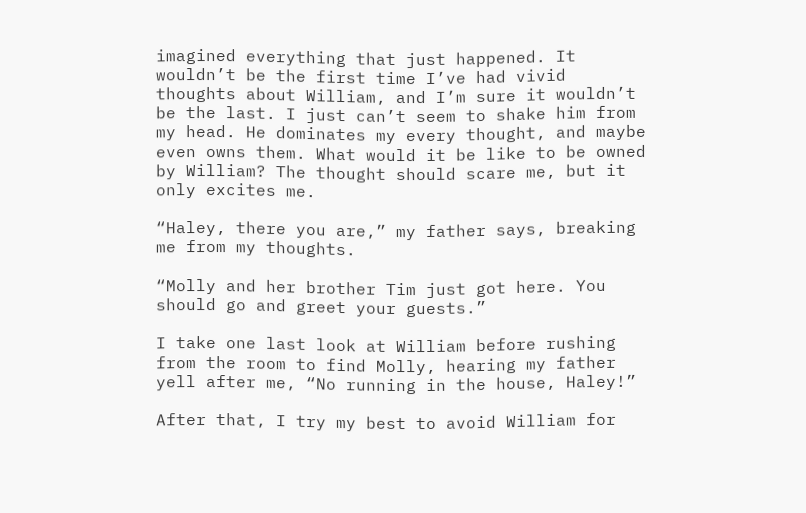imagined everything that just happened. It wouldn’t be the first time I’ve had vivid thoughts about William, and I’m sure it wouldn’t be the last. I just can’t seem to shake him from my head. He dominates my every thought, and maybe even owns them. What would it be like to be owned by William? The thought should scare me, but it only excites me.

“Haley, there you are,” my father says, breaking me from my thoughts.

“Molly and her brother Tim just got here. You should go and greet your guests.”

I take one last look at William before rushing from the room to find Molly, hearing my father yell after me, “No running in the house, Haley!”

After that, I try my best to avoid William for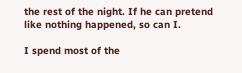the rest of the night. If he can pretend like nothing happened, so can I.

I spend most of the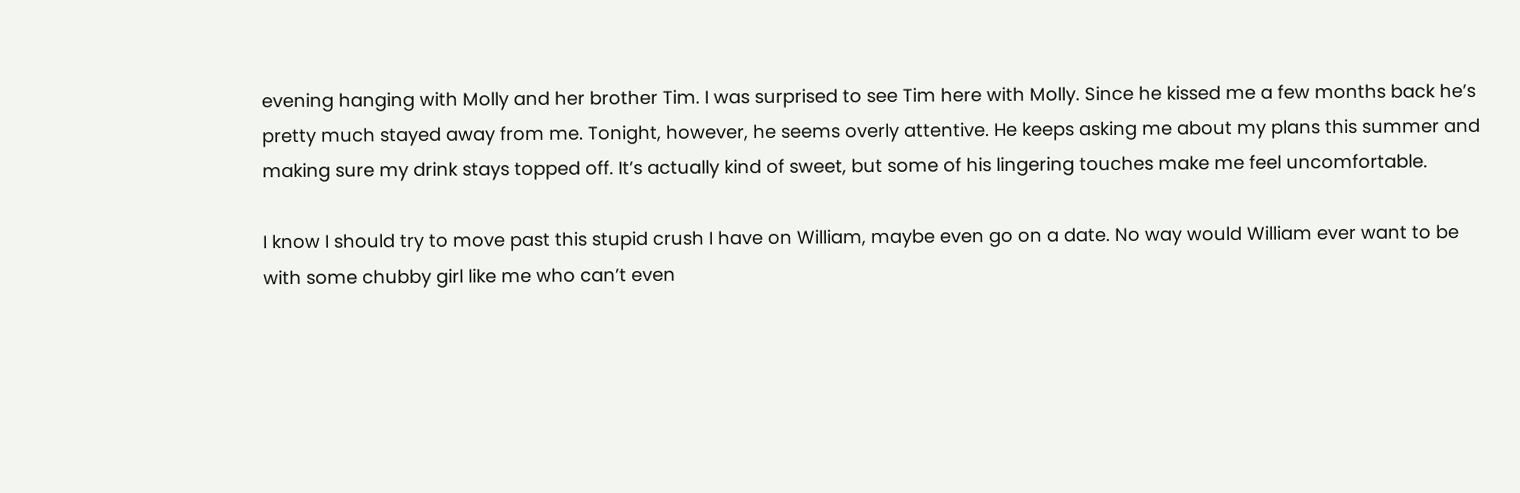evening hanging with Molly and her brother Tim. I was surprised to see Tim here with Molly. Since he kissed me a few months back he’s pretty much stayed away from me. Tonight, however, he seems overly attentive. He keeps asking me about my plans this summer and making sure my drink stays topped off. It’s actually kind of sweet, but some of his lingering touches make me feel uncomfortable.

I know I should try to move past this stupid crush I have on William, maybe even go on a date. No way would William ever want to be with some chubby girl like me who can’t even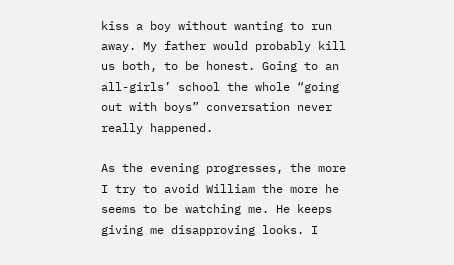kiss a boy without wanting to run away. My father would probably kill us both, to be honest. Going to an all-girls’ school the whole “going out with boys” conversation never really happened.

As the evening progresses, the more I try to avoid William the more he seems to be watching me. He keeps giving me disapproving looks. I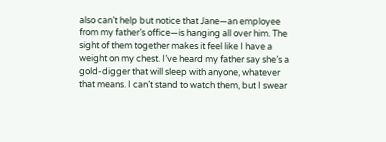also can’t help but notice that Jane—an employee from my father’s office—is hanging all over him. The sight of them together makes it feel like I have a weight on my chest. I’ve heard my father say she’s a gold-digger that will sleep with anyone, whatever that means. I can’t stand to watch them, but I swear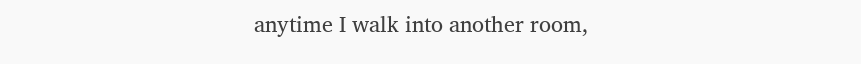anytime I walk into another room,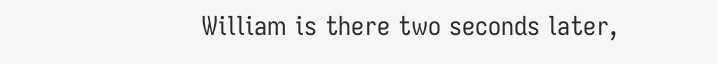William is there two seconds later,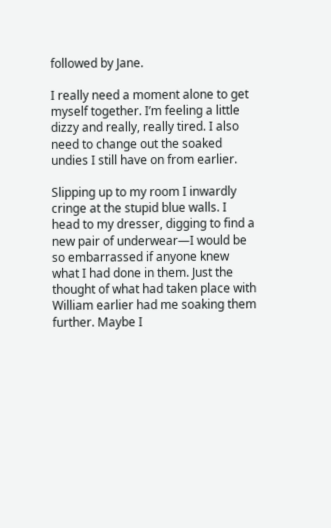followed by Jane.

I really need a moment alone to get myself together. I’m feeling a little dizzy and really, really tired. I also need to change out the soaked undies I still have on from earlier.

Slipping up to my room I inwardly cringe at the stupid blue walls. I head to my dresser, digging to find a new pair of underwear—I would be so embarrassed if anyone knew what I had done in them. Just the thought of what had taken place with William earlier had me soaking them further. Maybe I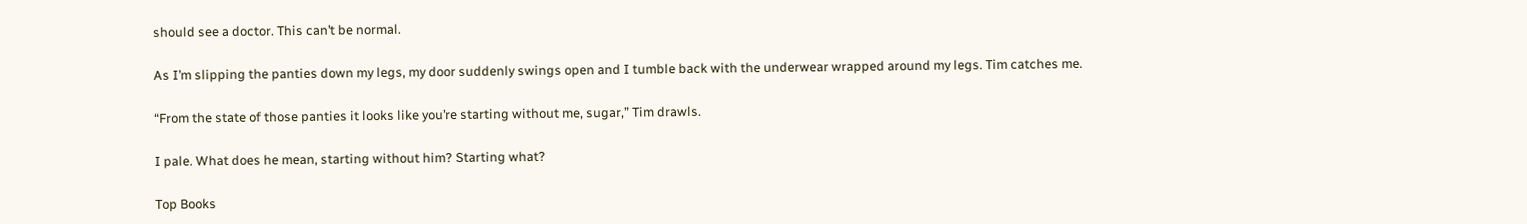should see a doctor. This can’t be normal.

As I’m slipping the panties down my legs, my door suddenly swings open and I tumble back with the underwear wrapped around my legs. Tim catches me.

“From the state of those panties it looks like you’re starting without me, sugar,” Tim drawls.

I pale. What does he mean, starting without him? Starting what?

Top Books